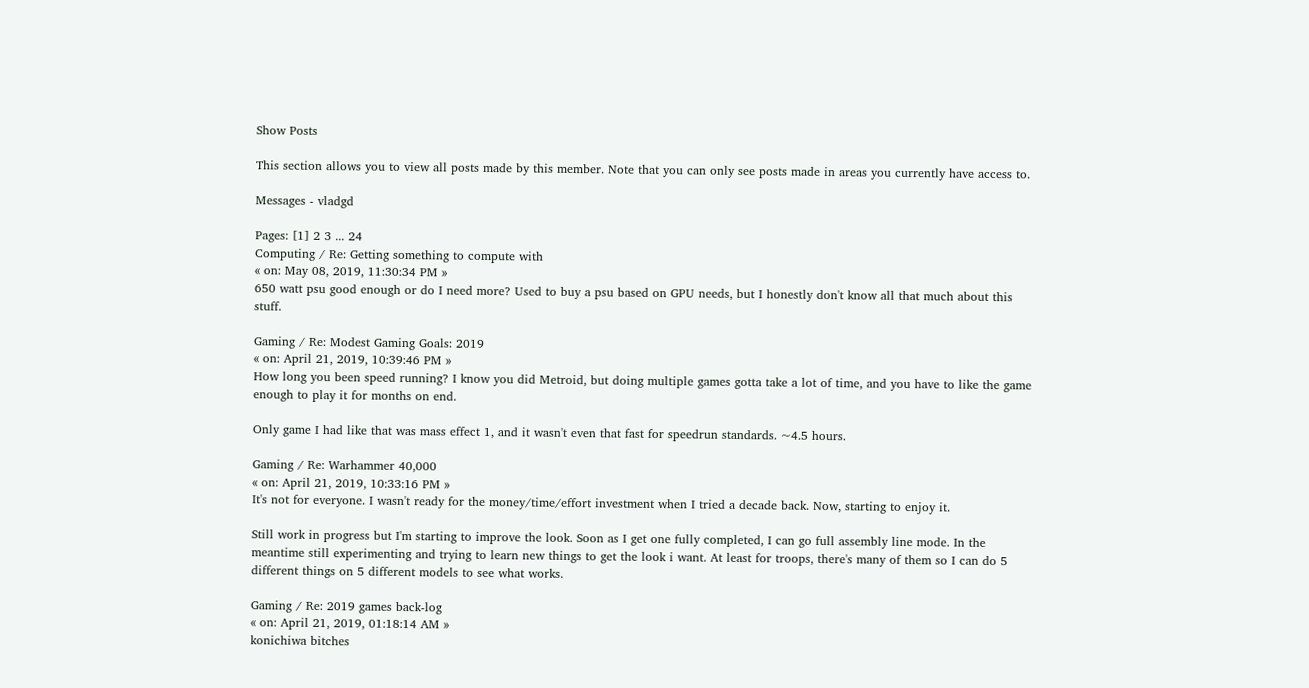Show Posts

This section allows you to view all posts made by this member. Note that you can only see posts made in areas you currently have access to.

Messages - vladgd

Pages: [1] 2 3 ... 24
Computing / Re: Getting something to compute with
« on: May 08, 2019, 11:30:34 PM »
650 watt psu good enough or do I need more? Used to buy a psu based on GPU needs, but I honestly don't know all that much about this stuff.

Gaming / Re: Modest Gaming Goals: 2019
« on: April 21, 2019, 10:39:46 PM »
How long you been speed running? I know you did Metroid, but doing multiple games gotta take a lot of time, and you have to like the game enough to play it for months on end.

Only game I had like that was mass effect 1, and it wasn't even that fast for speedrun standards. ~4.5 hours.

Gaming / Re: Warhammer 40,000
« on: April 21, 2019, 10:33:16 PM »
It's not for everyone. I wasn't ready for the money/time/effort investment when I tried a decade back. Now, starting to enjoy it.

Still work in progress but I'm starting to improve the look. Soon as I get one fully completed, I can go full assembly line mode. In the meantime still experimenting and trying to learn new things to get the look i want. At least for troops, there's many of them so I can do 5 different things on 5 different models to see what works.

Gaming / Re: 2019 games back-log
« on: April 21, 2019, 01:18:14 AM »
konichiwa bitches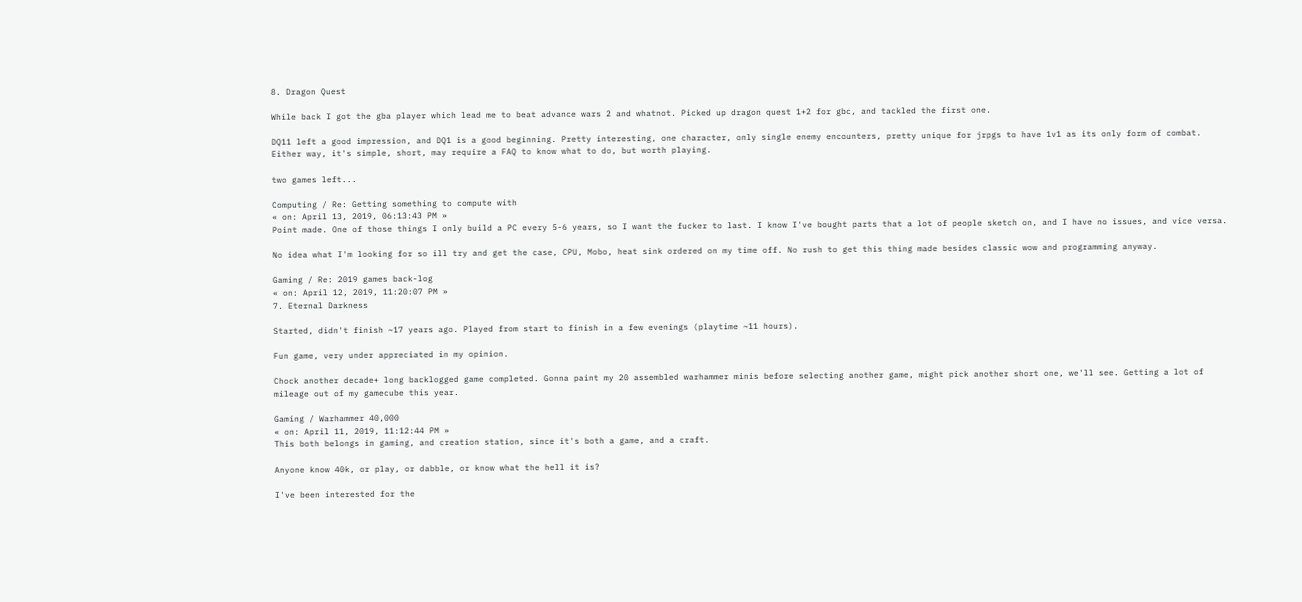8. Dragon Quest

While back I got the gba player which lead me to beat advance wars 2 and whatnot. Picked up dragon quest 1+2 for gbc, and tackled the first one.

DQ11 left a good impression, and DQ1 is a good beginning. Pretty interesting, one character, only single enemy encounters, pretty unique for jrpgs to have 1v1 as its only form of combat. Either way, it's simple, short, may require a FAQ to know what to do, but worth playing.

two games left...

Computing / Re: Getting something to compute with
« on: April 13, 2019, 06:13:43 PM »
Point made. One of those things I only build a PC every 5-6 years, so I want the fucker to last. I know I've bought parts that a lot of people sketch on, and I have no issues, and vice versa.

No idea what I'm looking for so ill try and get the case, CPU, Mobo, heat sink ordered on my time off. No rush to get this thing made besides classic wow and programming anyway.

Gaming / Re: 2019 games back-log
« on: April 12, 2019, 11:20:07 PM »
7. Eternal Darkness

Started, didn't finish ~17 years ago. Played from start to finish in a few evenings (playtime ~11 hours).

Fun game, very under appreciated in my opinion.

Chock another decade+ long backlogged game completed. Gonna paint my 20 assembled warhammer minis before selecting another game, might pick another short one, we'll see. Getting a lot of mileage out of my gamecube this year.

Gaming / Warhammer 40,000
« on: April 11, 2019, 11:12:44 PM »
This both belongs in gaming, and creation station, since it's both a game, and a craft.

Anyone know 40k, or play, or dabble, or know what the hell it is?

I've been interested for the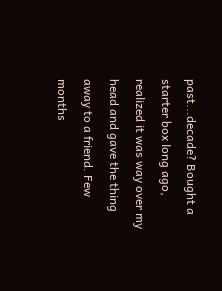past...decade? Bought a starter box long ago, realized it was way over my head and gave the thing away to a friend. Few months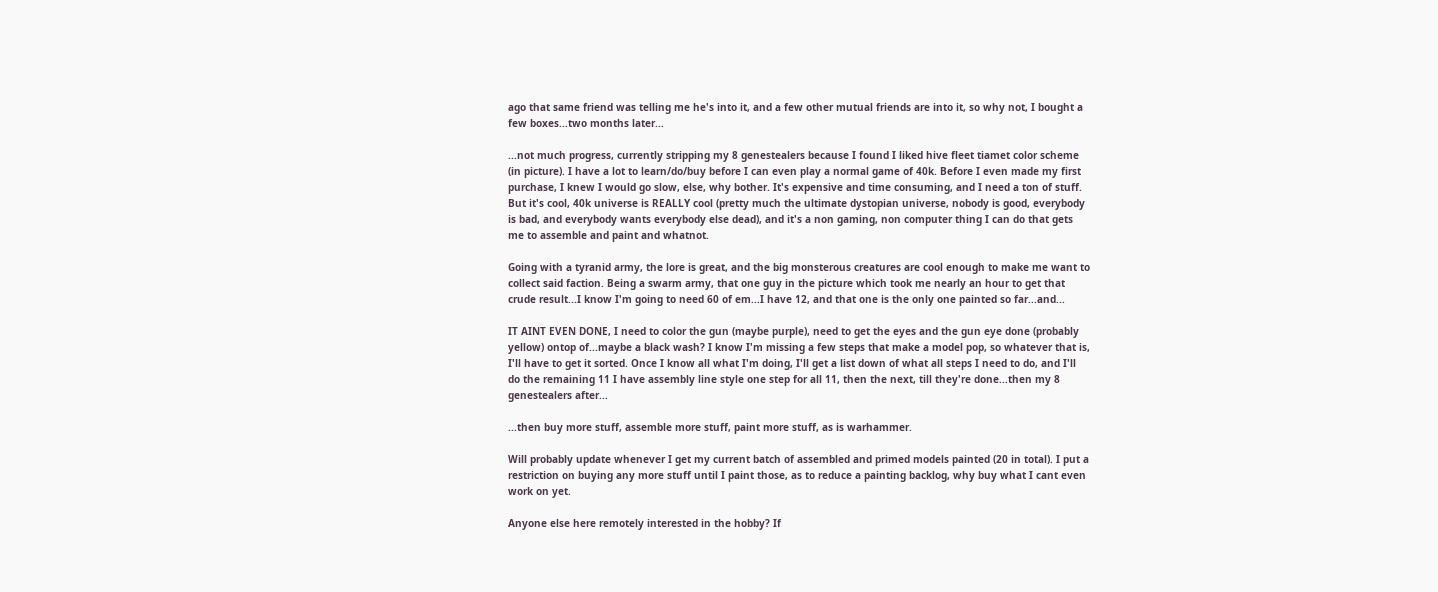ago that same friend was telling me he's into it, and a few other mutual friends are into it, so why not, I bought a few boxes...two months later...

...not much progress, currently stripping my 8 genestealers because I found I liked hive fleet tiamet color scheme (in picture). I have a lot to learn/do/buy before I can even play a normal game of 40k. Before I even made my first purchase, I knew I would go slow, else, why bother. It's expensive and time consuming, and I need a ton of stuff. But it's cool, 40k universe is REALLY cool (pretty much the ultimate dystopian universe, nobody is good, everybody is bad, and everybody wants everybody else dead), and it's a non gaming, non computer thing I can do that gets me to assemble and paint and whatnot.

Going with a tyranid army, the lore is great, and the big monsterous creatures are cool enough to make me want to collect said faction. Being a swarm army, that one guy in the picture which took me nearly an hour to get that crude result...I know I'm going to need 60 of em...I have 12, and that one is the only one painted so far...and...

IT AINT EVEN DONE, I need to color the gun (maybe purple), need to get the eyes and the gun eye done (probably yellow) ontop of...maybe a black wash? I know I'm missing a few steps that make a model pop, so whatever that is, I'll have to get it sorted. Once I know all what I'm doing, I'll get a list down of what all steps I need to do, and I'll do the remaining 11 I have assembly line style one step for all 11, then the next, till they're done...then my 8 genestealers after...

...then buy more stuff, assemble more stuff, paint more stuff, as is warhammer.

Will probably update whenever I get my current batch of assembled and primed models painted (20 in total). I put a restriction on buying any more stuff until I paint those, as to reduce a painting backlog, why buy what I cant even work on yet.

Anyone else here remotely interested in the hobby? If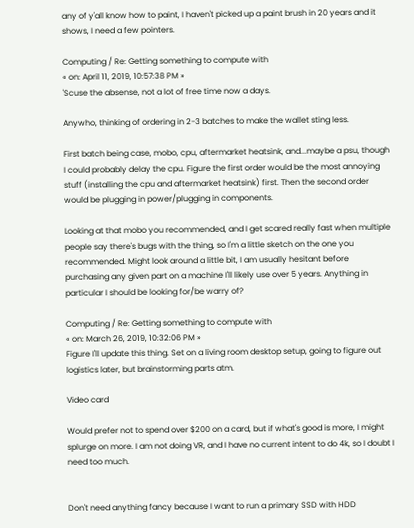any of y'all know how to paint, I haven't picked up a paint brush in 20 years and it shows, I need a few pointers.

Computing / Re: Getting something to compute with
« on: April 11, 2019, 10:57:38 PM »
'Scuse the absense, not a lot of free time now a days.

Anywho, thinking of ordering in 2-3 batches to make the wallet sting less.

First batch being case, mobo, cpu, aftermarket heatsink, and...maybe a psu, though I could probably delay the cpu. Figure the first order would be the most annoying stuff (installing the cpu and aftermarket heatsink) first. Then the second order would be plugging in power/plugging in components.

Looking at that mobo you recommended, and I get scared really fast when multiple people say there's bugs with the thing, so I'm a little sketch on the one you recommended. Might look around a little bit, I am usually hesitant before purchasing any given part on a machine I'll likely use over 5 years. Anything in particular I should be looking for/be warry of?

Computing / Re: Getting something to compute with
« on: March 26, 2019, 10:32:06 PM »
Figure I'll update this thing. Set on a living room desktop setup, going to figure out logistics later, but brainstorming parts atm.

Video card

Would prefer not to spend over $200 on a card, but if what's good is more, I might splurge on more. I am not doing VR, and I have no current intent to do 4k, so I doubt I need too much.


Don't need anything fancy because I want to run a primary SSD with HDD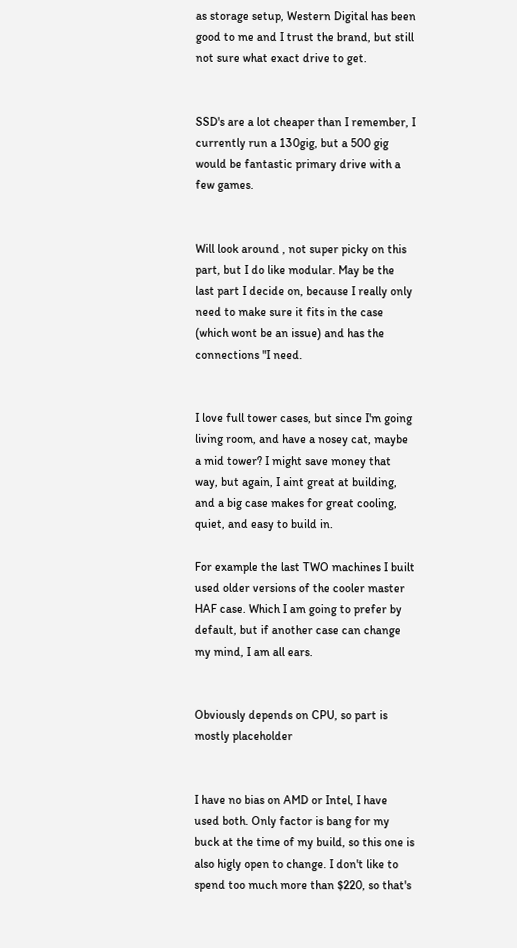as storage setup, Western Digital has been good to me and I trust the brand, but still not sure what exact drive to get.


SSD's are a lot cheaper than I remember, I currently run a 130gig, but a 500 gig would be fantastic primary drive with a few games.


Will look around , not super picky on this part, but I do like modular. May be the last part I decide on, because I really only need to make sure it fits in the case (which wont be an issue) and has the connections "I need.


I love full tower cases, but since I'm going living room, and have a nosey cat, maybe a mid tower? I might save money that way, but again, I aint great at building, and a big case makes for great cooling, quiet, and easy to build in.

For example the last TWO machines I built used older versions of the cooler master HAF case. Which I am going to prefer by default, but if another case can change my mind, I am all ears.


Obviously depends on CPU, so part is mostly placeholder


I have no bias on AMD or Intel, I have used both. Only factor is bang for my buck at the time of my build, so this one is also higly open to change. I don't like to spend too much more than $220, so that's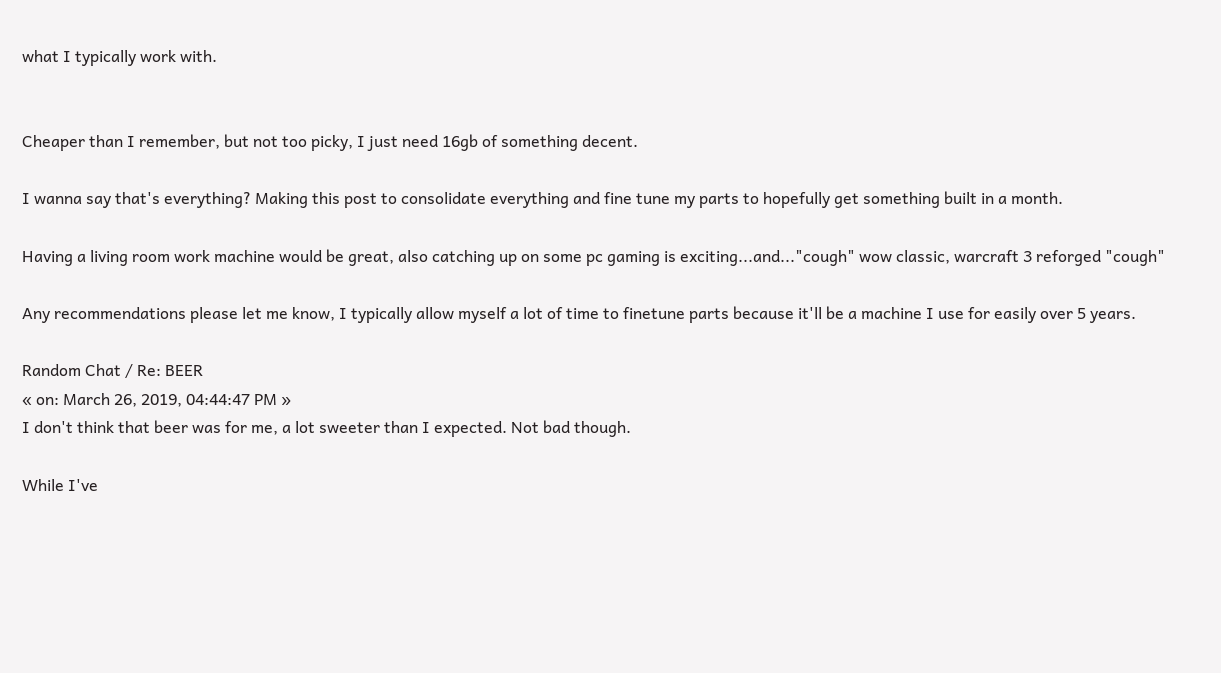what I typically work with.


Cheaper than I remember, but not too picky, I just need 16gb of something decent.

I wanna say that's everything? Making this post to consolidate everything and fine tune my parts to hopefully get something built in a month.

Having a living room work machine would be great, also catching up on some pc gaming is exciting...and..."cough" wow classic, warcraft 3 reforged "cough"

Any recommendations please let me know, I typically allow myself a lot of time to finetune parts because it'll be a machine I use for easily over 5 years.

Random Chat / Re: BEER
« on: March 26, 2019, 04:44:47 PM »
I don't think that beer was for me, a lot sweeter than I expected. Not bad though.

While I've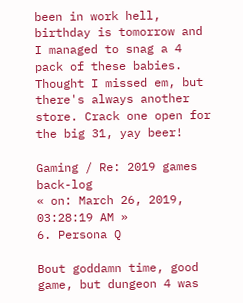been in work hell, birthday is tomorrow and I managed to snag a 4 pack of these babies. Thought I missed em, but there's always another store. Crack one open for the big 31, yay beer!

Gaming / Re: 2019 games back-log
« on: March 26, 2019, 03:28:19 AM »
6. Persona Q

Bout goddamn time, good game, but dungeon 4 was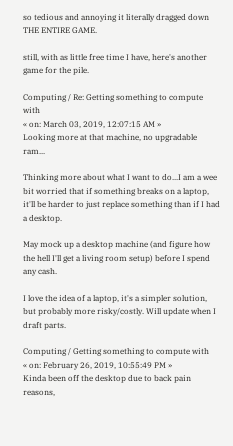so tedious and annoying it literally dragged down THE ENTIRE GAME.

still, with as little free time I have, here's another game for the pile.

Computing / Re: Getting something to compute with
« on: March 03, 2019, 12:07:15 AM »
Looking more at that machine, no upgradable ram...

Thinking more about what I want to do...I am a wee bit worried that if something breaks on a laptop, it'll be harder to just replace something than if I had a desktop.

May mock up a desktop machine (and figure how the hell I'll get a living room setup) before I spend any cash.

I love the idea of a laptop, it's a simpler solution, but probably more risky/costly. Will update when I draft parts.

Computing / Getting something to compute with
« on: February 26, 2019, 10:55:49 PM »
Kinda been off the desktop due to back pain reasons,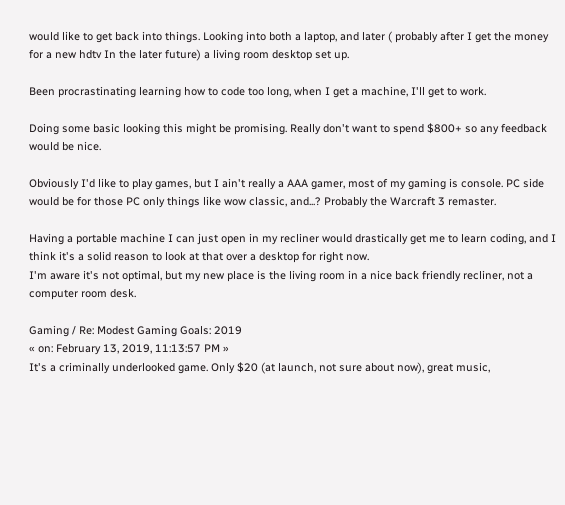would like to get back into things. Looking into both a laptop, and later ( probably after I get the money for a new hdtv In the later future) a living room desktop set up.

Been procrastinating learning how to code too long, when I get a machine, I'll get to work.

Doing some basic looking this might be promising. Really don't want to spend $800+ so any feedback would be nice.

Obviously I'd like to play games, but I ain't really a AAA gamer, most of my gaming is console. PC side would be for those PC only things like wow classic, and...? Probably the Warcraft 3 remaster.

Having a portable machine I can just open in my recliner would drastically get me to learn coding, and I think it's a solid reason to look at that over a desktop for right now.
I'm aware it's not optimal, but my new place is the living room in a nice back friendly recliner, not a computer room desk.

Gaming / Re: Modest Gaming Goals: 2019
« on: February 13, 2019, 11:13:57 PM »
It's a criminally underlooked game. Only $20 (at launch, not sure about now), great music,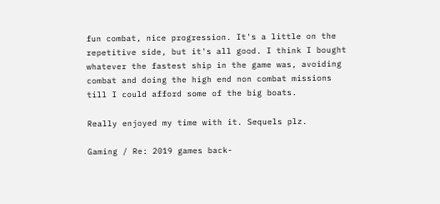fun combat, nice progression. It's a little on the repetitive side, but it's all good. I think I bought whatever the fastest ship in the game was, avoiding combat and doing the high end non combat missions till I could afford some of the big boats.

Really enjoyed my time with it. Sequels plz.

Gaming / Re: 2019 games back-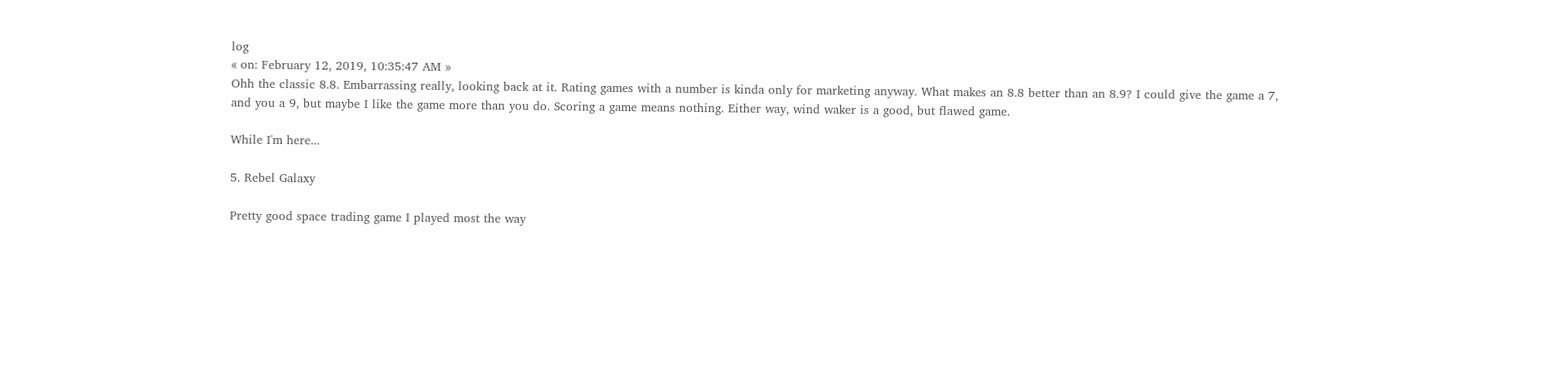log
« on: February 12, 2019, 10:35:47 AM »
Ohh the classic 8.8. Embarrassing really, looking back at it. Rating games with a number is kinda only for marketing anyway. What makes an 8.8 better than an 8.9? I could give the game a 7, and you a 9, but maybe I like the game more than you do. Scoring a game means nothing. Either way, wind waker is a good, but flawed game.

While I'm here...

5. Rebel Galaxy

Pretty good space trading game I played most the way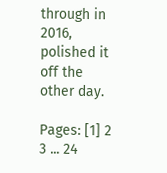through in 2016, polished it off the other day.

Pages: [1] 2 3 ... 24